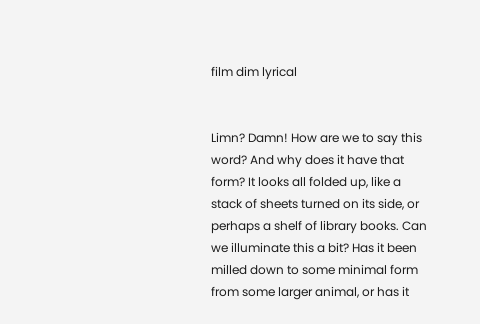film dim lyrical


Limn? Damn! How are we to say this word? And why does it have that form? It looks all folded up, like a stack of sheets turned on its side, or perhaps a shelf of library books. Can we illuminate this a bit? Has it been milled down to some minimal form from some larger animal, or has it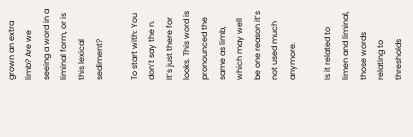grown an extra limb? Are we seeing a word in a liminal form, or is this lexical sediment?

To start with: You don’t say the n. It’s just there for looks. This word is pronounced the same as limb, which may well be one reason it’s not used much anymore.

Is it related to limen and liminal, those words relating to thresholds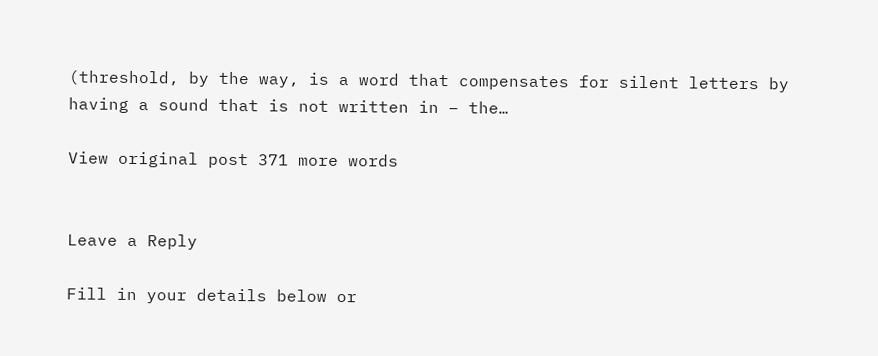(threshold, by the way, is a word that compensates for silent letters by having a sound that is not written in – the…

View original post 371 more words


Leave a Reply

Fill in your details below or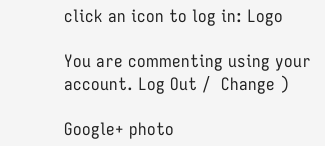click an icon to log in: Logo

You are commenting using your account. Log Out /  Change )

Google+ photo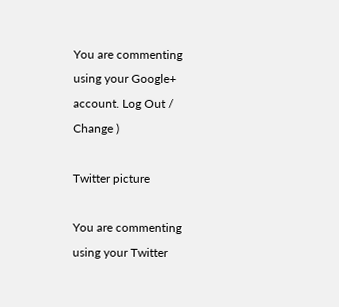You are commenting using your Google+ account. Log Out /  Change )

Twitter picture

You are commenting using your Twitter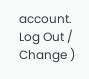account. Log Out /  Change )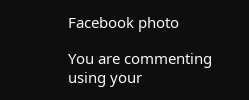Facebook photo

You are commenting using your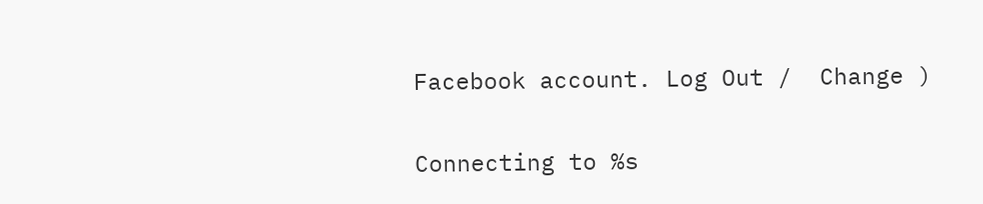Facebook account. Log Out /  Change )


Connecting to %s